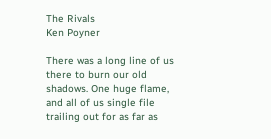The Rivals
Ken Poyner

There was a long line of us there to burn our old shadows. One huge flame, and all of us single file trailing out for as far as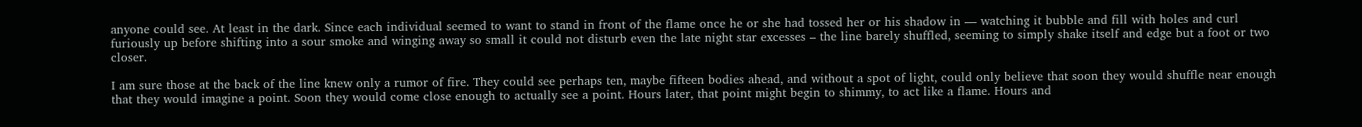anyone could see. At least in the dark. Since each individual seemed to want to stand in front of the flame once he or she had tossed her or his shadow in — watching it bubble and fill with holes and curl furiously up before shifting into a sour smoke and winging away so small it could not disturb even the late night star excesses – the line barely shuffled, seeming to simply shake itself and edge but a foot or two closer.

I am sure those at the back of the line knew only a rumor of fire. They could see perhaps ten, maybe fifteen bodies ahead, and without a spot of light, could only believe that soon they would shuffle near enough that they would imagine a point. Soon they would come close enough to actually see a point. Hours later, that point might begin to shimmy, to act like a flame. Hours and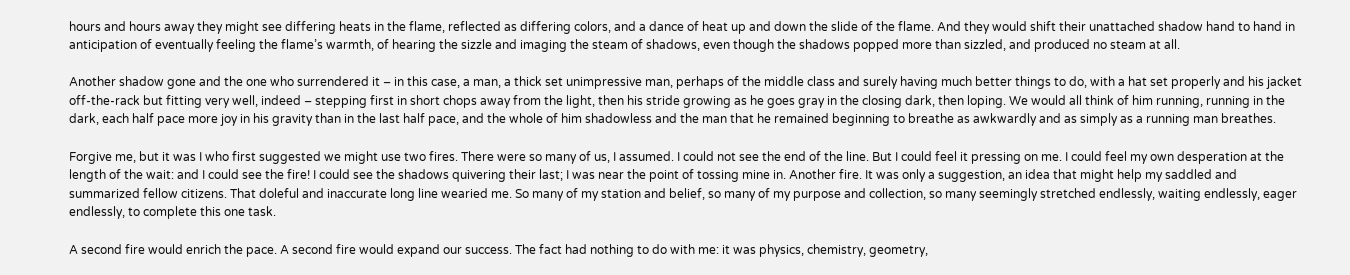hours and hours away they might see differing heats in the flame, reflected as differing colors, and a dance of heat up and down the slide of the flame. And they would shift their unattached shadow hand to hand in anticipation of eventually feeling the flame’s warmth, of hearing the sizzle and imaging the steam of shadows, even though the shadows popped more than sizzled, and produced no steam at all.

Another shadow gone and the one who surrendered it – in this case, a man, a thick set unimpressive man, perhaps of the middle class and surely having much better things to do, with a hat set properly and his jacket off-the-rack but fitting very well, indeed – stepping first in short chops away from the light, then his stride growing as he goes gray in the closing dark, then loping. We would all think of him running, running in the dark, each half pace more joy in his gravity than in the last half pace, and the whole of him shadowless and the man that he remained beginning to breathe as awkwardly and as simply as a running man breathes.

Forgive me, but it was I who first suggested we might use two fires. There were so many of us, I assumed. I could not see the end of the line. But I could feel it pressing on me. I could feel my own desperation at the length of the wait: and I could see the fire! I could see the shadows quivering their last; I was near the point of tossing mine in. Another fire. It was only a suggestion, an idea that might help my saddled and summarized fellow citizens. That doleful and inaccurate long line wearied me. So many of my station and belief, so many of my purpose and collection, so many seemingly stretched endlessly, waiting endlessly, eager endlessly, to complete this one task.

A second fire would enrich the pace. A second fire would expand our success. The fact had nothing to do with me: it was physics, chemistry, geometry,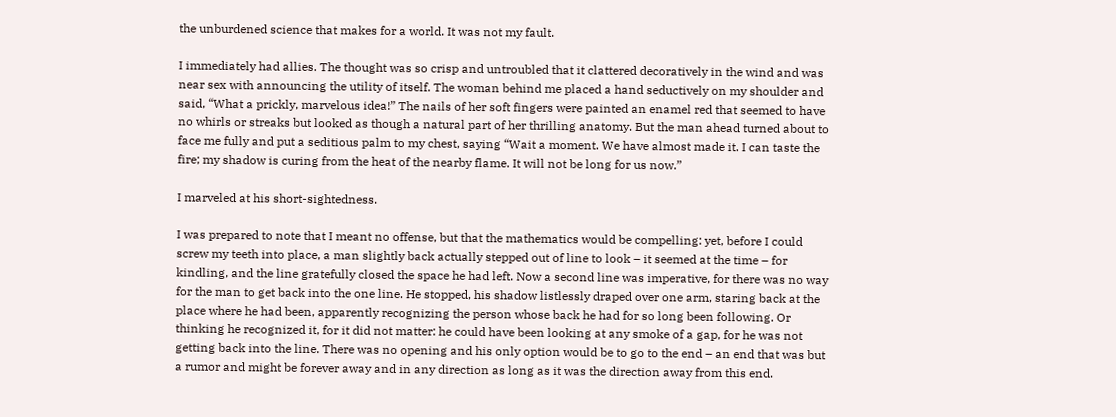the unburdened science that makes for a world. It was not my fault.

I immediately had allies. The thought was so crisp and untroubled that it clattered decoratively in the wind and was near sex with announcing the utility of itself. The woman behind me placed a hand seductively on my shoulder and said, “What a prickly, marvelous idea!” The nails of her soft fingers were painted an enamel red that seemed to have no whirls or streaks but looked as though a natural part of her thrilling anatomy. But the man ahead turned about to face me fully and put a seditious palm to my chest, saying “Wait a moment. We have almost made it. I can taste the fire; my shadow is curing from the heat of the nearby flame. It will not be long for us now.”

I marveled at his short-sightedness.

I was prepared to note that I meant no offense, but that the mathematics would be compelling: yet, before I could screw my teeth into place, a man slightly back actually stepped out of line to look – it seemed at the time – for kindling, and the line gratefully closed the space he had left. Now a second line was imperative, for there was no way for the man to get back into the one line. He stopped, his shadow listlessly draped over one arm, staring back at the place where he had been, apparently recognizing the person whose back he had for so long been following. Or thinking he recognized it, for it did not matter: he could have been looking at any smoke of a gap, for he was not getting back into the line. There was no opening and his only option would be to go to the end – an end that was but a rumor and might be forever away and in any direction as long as it was the direction away from this end.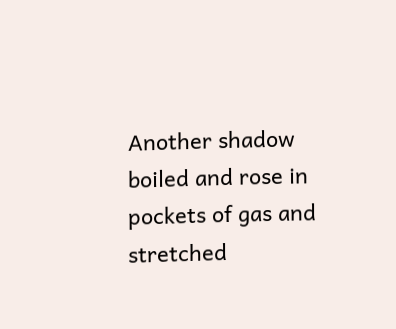Another shadow boiled and rose in pockets of gas and stretched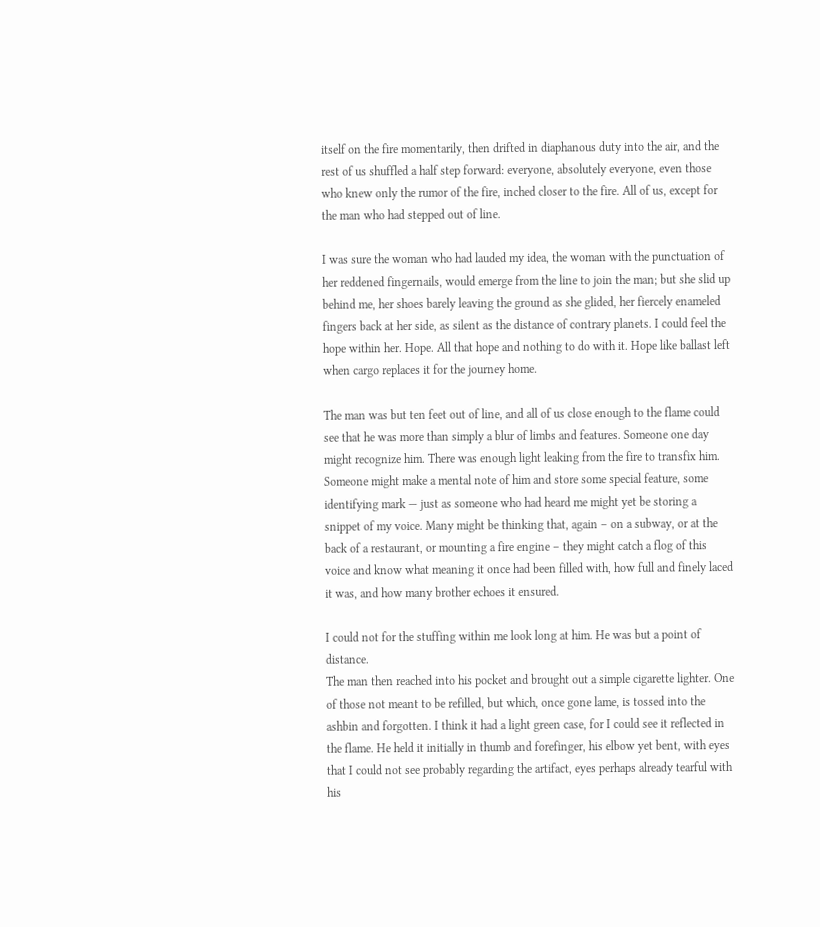itself on the fire momentarily, then drifted in diaphanous duty into the air, and the rest of us shuffled a half step forward: everyone, absolutely everyone, even those who knew only the rumor of the fire, inched closer to the fire. All of us, except for the man who had stepped out of line.

I was sure the woman who had lauded my idea, the woman with the punctuation of her reddened fingernails, would emerge from the line to join the man; but she slid up behind me, her shoes barely leaving the ground as she glided, her fiercely enameled fingers back at her side, as silent as the distance of contrary planets. I could feel the hope within her. Hope. All that hope and nothing to do with it. Hope like ballast left when cargo replaces it for the journey home.

The man was but ten feet out of line, and all of us close enough to the flame could see that he was more than simply a blur of limbs and features. Someone one day might recognize him. There was enough light leaking from the fire to transfix him. Someone might make a mental note of him and store some special feature, some identifying mark — just as someone who had heard me might yet be storing a snippet of my voice. Many might be thinking that, again – on a subway, or at the back of a restaurant, or mounting a fire engine – they might catch a flog of this voice and know what meaning it once had been filled with, how full and finely laced it was, and how many brother echoes it ensured.

I could not for the stuffing within me look long at him. He was but a point of distance.
The man then reached into his pocket and brought out a simple cigarette lighter. One of those not meant to be refilled, but which, once gone lame, is tossed into the ashbin and forgotten. I think it had a light green case, for I could see it reflected in the flame. He held it initially in thumb and forefinger, his elbow yet bent, with eyes that I could not see probably regarding the artifact, eyes perhaps already tearful with his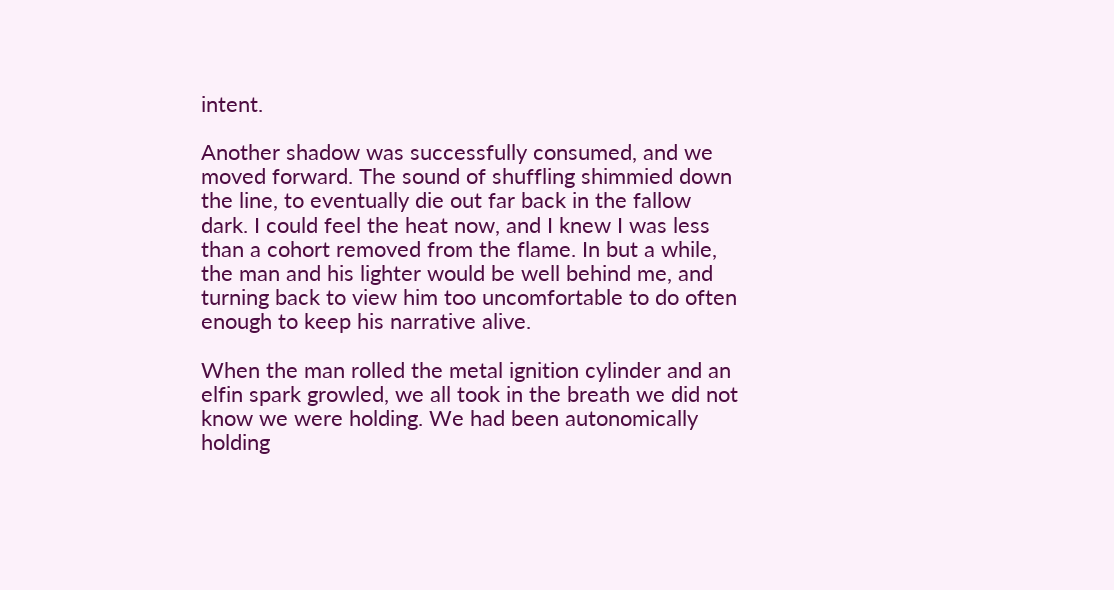intent.

Another shadow was successfully consumed, and we moved forward. The sound of shuffling shimmied down the line, to eventually die out far back in the fallow dark. I could feel the heat now, and I knew I was less than a cohort removed from the flame. In but a while, the man and his lighter would be well behind me, and turning back to view him too uncomfortable to do often enough to keep his narrative alive.

When the man rolled the metal ignition cylinder and an elfin spark growled, we all took in the breath we did not know we were holding. We had been autonomically holding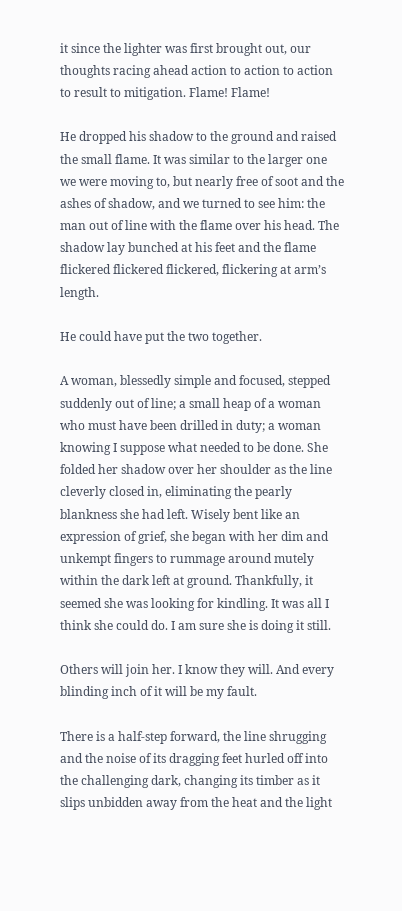it since the lighter was first brought out, our thoughts racing ahead action to action to action to result to mitigation. Flame! Flame!

He dropped his shadow to the ground and raised the small flame. It was similar to the larger one we were moving to, but nearly free of soot and the ashes of shadow, and we turned to see him: the man out of line with the flame over his head. The shadow lay bunched at his feet and the flame flickered flickered flickered, flickering at arm’s length.

He could have put the two together.

A woman, blessedly simple and focused, stepped suddenly out of line; a small heap of a woman who must have been drilled in duty; a woman knowing I suppose what needed to be done. She folded her shadow over her shoulder as the line cleverly closed in, eliminating the pearly blankness she had left. Wisely bent like an expression of grief, she began with her dim and unkempt fingers to rummage around mutely within the dark left at ground. Thankfully, it seemed she was looking for kindling. It was all I think she could do. I am sure she is doing it still.

Others will join her. I know they will. And every blinding inch of it will be my fault.

There is a half-step forward, the line shrugging and the noise of its dragging feet hurled off into the challenging dark, changing its timber as it slips unbidden away from the heat and the light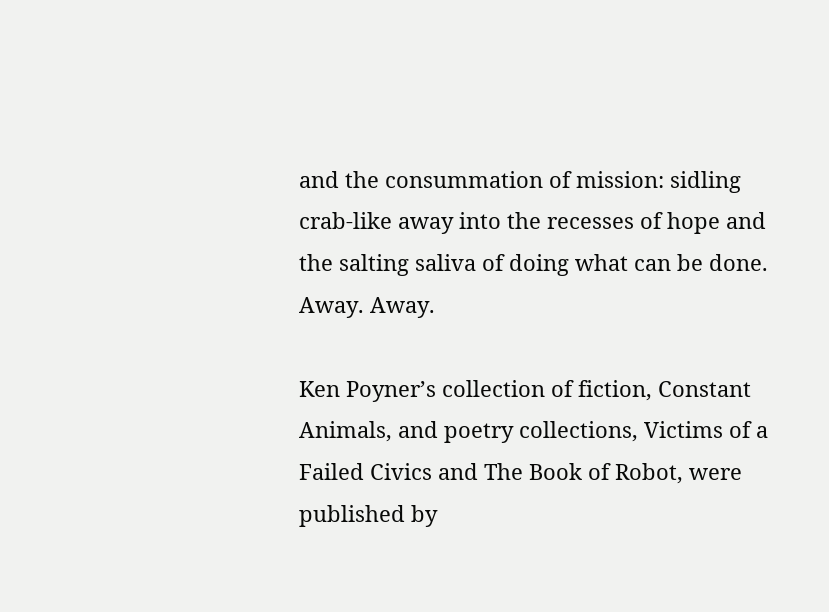and the consummation of mission: sidling crab-like away into the recesses of hope and the salting saliva of doing what can be done. Away. Away.

Ken Poyner’s collection of fiction, Constant Animals, and poetry collections, Victims of a Failed Civics and The Book of Robot, were published by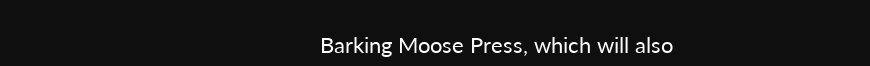Barking Moose Press, which will also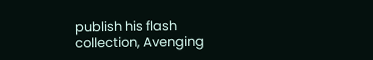publish his flash collection, Avenging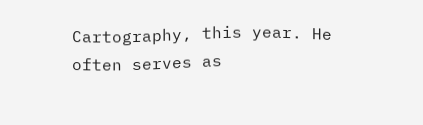Cartography, this year. He often serves as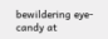bewildering eye-candy at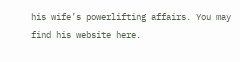his wife’s powerlifting affairs. You may find his website here.